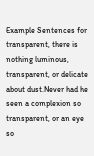Example Sentences for transparent, there is nothing luminous, transparent, or delicate about dust.Never had he seen a complexion so transparent, or an eye so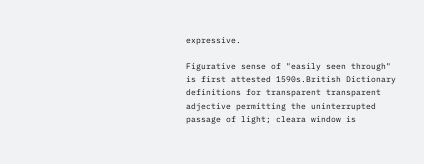expressive.

Figurative sense of "easily seen through" is first attested 1590s.British Dictionary definitions for transparent transparent adjective permitting the uninterrupted passage of light; cleara window is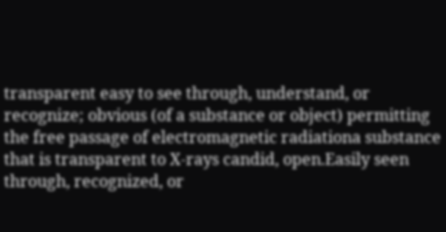transparent easy to see through, understand, or recognize; obvious (of a substance or object) permitting the free passage of electromagnetic radiationa substance that is transparent to X-rays candid, open.Easily seen through, recognized, or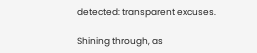detected: transparent excuses.

Shining through, as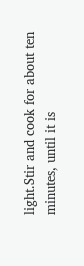light.Stir and cook for about ten minutes, until it is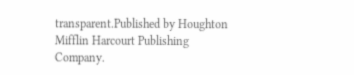transparent.Published by Houghton Mifflin Harcourt Publishing Company.